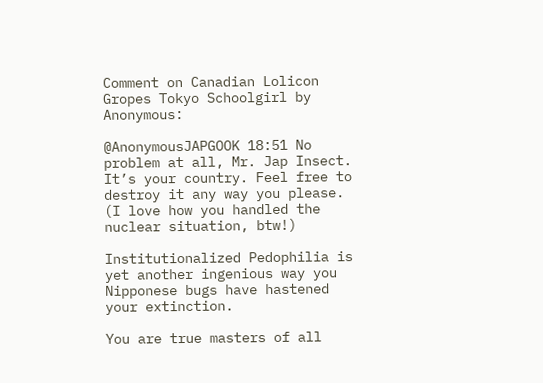Comment on Canadian Lolicon Gropes Tokyo Schoolgirl by Anonymous:

@AnonymousJAPGOOK 18:51 No problem at all, Mr. Jap Insect. It’s your country. Feel free to destroy it any way you please. (I love how you handled the nuclear situation, btw!)

Institutionalized Pedophilia is yet another ingenious way you Nipponese bugs have hastened your extinction.

You are true masters of all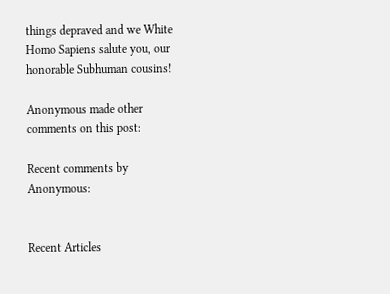things depraved and we White Homo Sapiens salute you, our honorable Subhuman cousins!

Anonymous made other comments on this post:

Recent comments by Anonymous:


Recent Articles